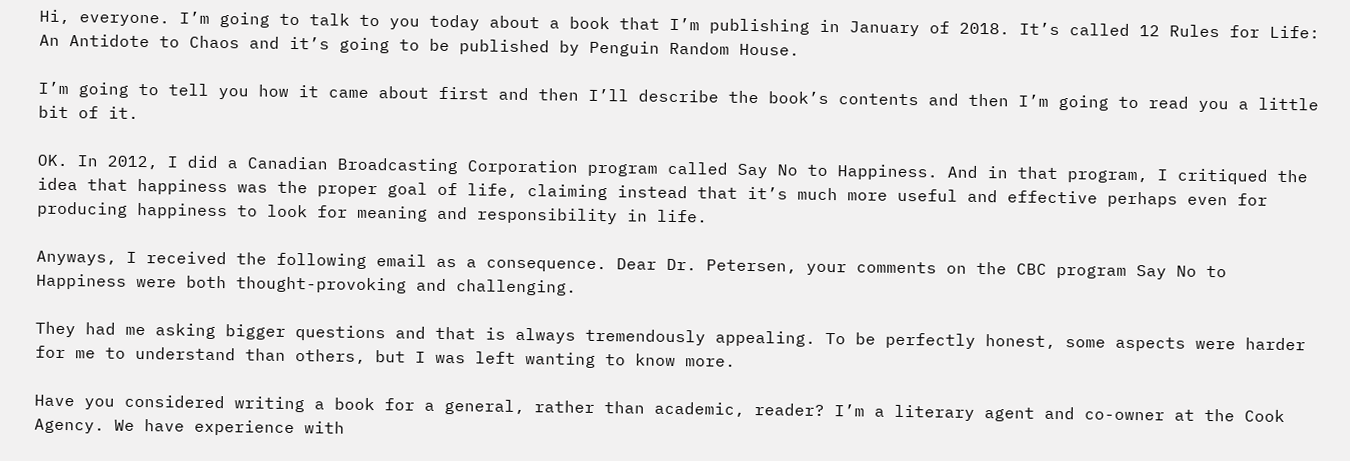Hi, everyone. I’m going to talk to you today about a book that I’m publishing in January of 2018. It’s called 12 Rules for Life: An Antidote to Chaos and it’s going to be published by Penguin Random House.

I’m going to tell you how it came about first and then I’ll describe the book’s contents and then I’m going to read you a little bit of it.

OK. In 2012, I did a Canadian Broadcasting Corporation program called Say No to Happiness. And in that program, I critiqued the idea that happiness was the proper goal of life, claiming instead that it’s much more useful and effective perhaps even for producing happiness to look for meaning and responsibility in life.

Anyways, I received the following email as a consequence. Dear Dr. Petersen, your comments on the CBC program Say No to Happiness were both thought-provoking and challenging.

They had me asking bigger questions and that is always tremendously appealing. To be perfectly honest, some aspects were harder for me to understand than others, but I was left wanting to know more.

Have you considered writing a book for a general, rather than academic, reader? I’m a literary agent and co-owner at the Cook Agency. We have experience with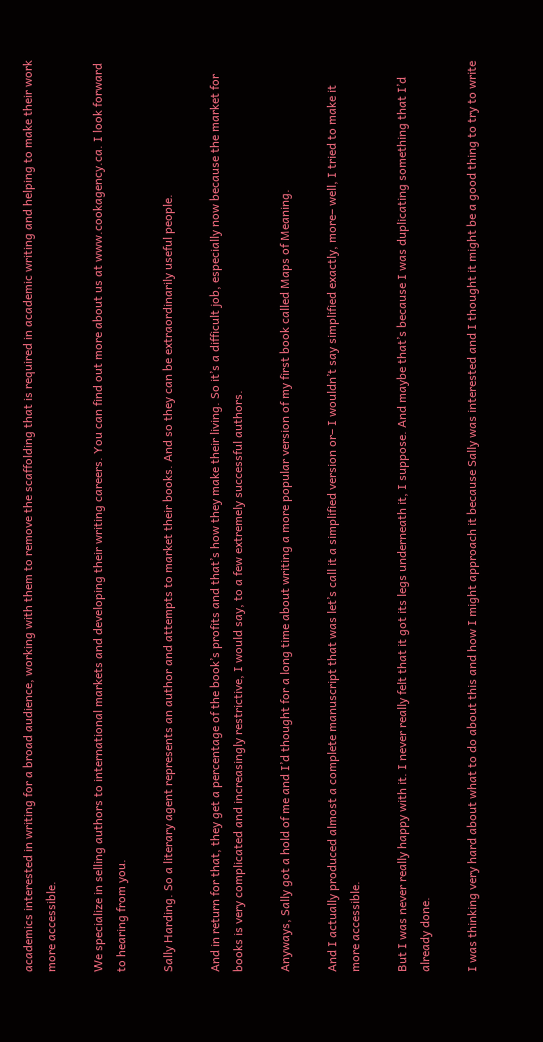academics interested in writing for a broad audience, working with them to remove the scaffolding that is required in academic writing and helping to make their work more accessible.

We specialize in selling authors to international markets and developing their writing careers. You can find out more about us at www.cookagency.ca. I look forward to hearing from you.

Sally Harding. So a literary agent represents an author and attempts to market their books. And so they can be extraordinarily useful people.

And in return for that, they get a percentage of the book’s profits and that’s how they make their living. So it’s a difficult job, especially now because the market for books is very complicated and increasingly restrictive, I would say, to a few extremely successful authors.

Anyways, Sally got a hold of me and I’d thought for a long time about writing a more popular version of my first book called Maps of Meaning.

And I actually produced almost a complete manuscript that was let’s call it a simplified version or– I wouldn’t say simplified exactly, more– well, I tried to make it more accessible.

But I was never really happy with it. I never really felt that it got its legs underneath it, I suppose. And maybe that’s because I was duplicating something that I’d already done.

I was thinking very hard about what to do about this and how I might approach it because Sally was interested and I thought it might be a good thing to try to write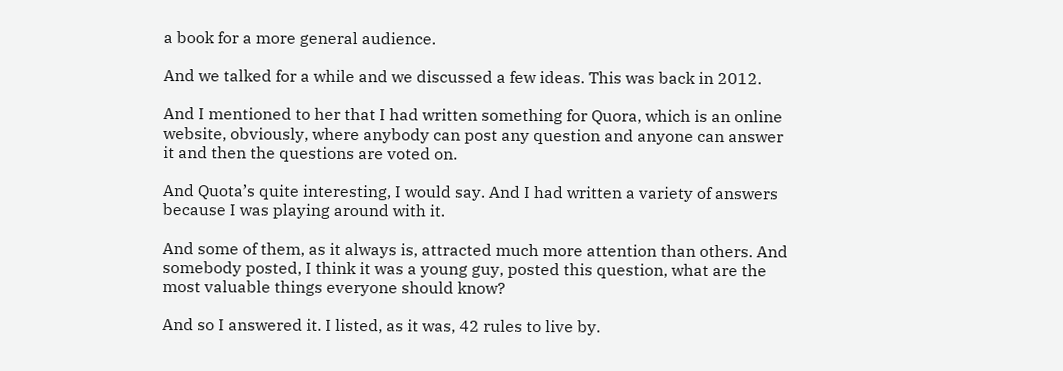a book for a more general audience.

And we talked for a while and we discussed a few ideas. This was back in 2012.

And I mentioned to her that I had written something for Quora, which is an online website, obviously, where anybody can post any question and anyone can answer it and then the questions are voted on.

And Quota’s quite interesting, I would say. And I had written a variety of answers because I was playing around with it.

And some of them, as it always is, attracted much more attention than others. And somebody posted, I think it was a young guy, posted this question, what are the most valuable things everyone should know?

And so I answered it. I listed, as it was, 42 rules to live by.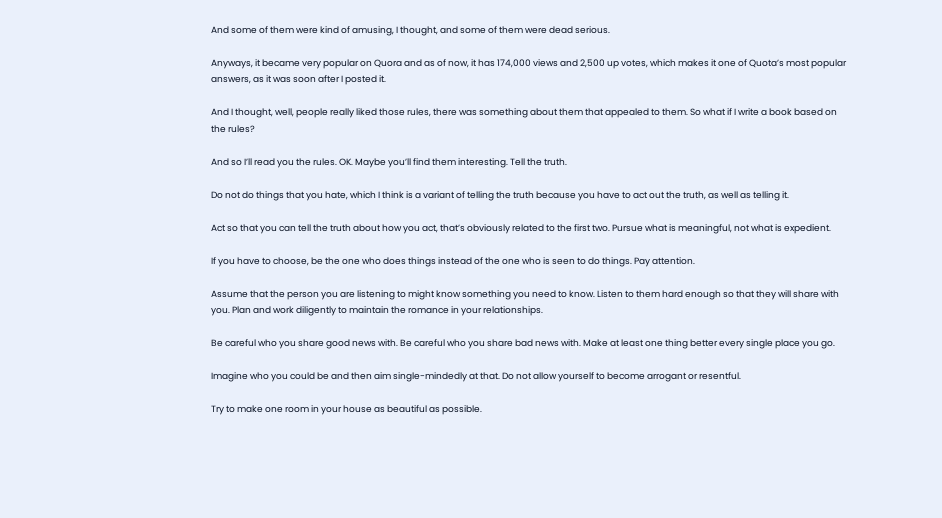And some of them were kind of amusing, I thought, and some of them were dead serious.

Anyways, it became very popular on Quora and as of now, it has 174,000 views and 2,500 up votes, which makes it one of Quota’s most popular answers, as it was soon after I posted it.

And I thought, well, people really liked those rules, there was something about them that appealed to them. So what if I write a book based on the rules?

And so I’ll read you the rules. OK. Maybe you’ll find them interesting. Tell the truth.

Do not do things that you hate, which I think is a variant of telling the truth because you have to act out the truth, as well as telling it.

Act so that you can tell the truth about how you act, that’s obviously related to the first two. Pursue what is meaningful, not what is expedient.

If you have to choose, be the one who does things instead of the one who is seen to do things. Pay attention.

Assume that the person you are listening to might know something you need to know. Listen to them hard enough so that they will share with you. Plan and work diligently to maintain the romance in your relationships.

Be careful who you share good news with. Be careful who you share bad news with. Make at least one thing better every single place you go.

Imagine who you could be and then aim single-mindedly at that. Do not allow yourself to become arrogant or resentful.

Try to make one room in your house as beautiful as possible.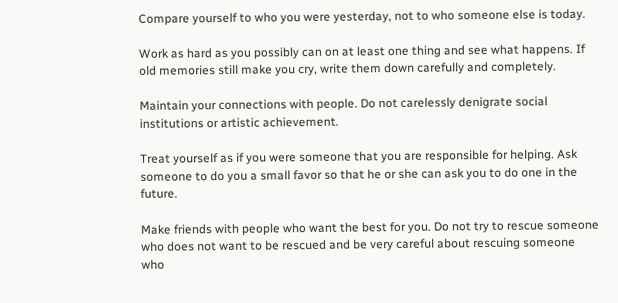Compare yourself to who you were yesterday, not to who someone else is today.

Work as hard as you possibly can on at least one thing and see what happens. If old memories still make you cry, write them down carefully and completely.

Maintain your connections with people. Do not carelessly denigrate social institutions or artistic achievement.

Treat yourself as if you were someone that you are responsible for helping. Ask someone to do you a small favor so that he or she can ask you to do one in the future.

Make friends with people who want the best for you. Do not try to rescue someone who does not want to be rescued and be very careful about rescuing someone who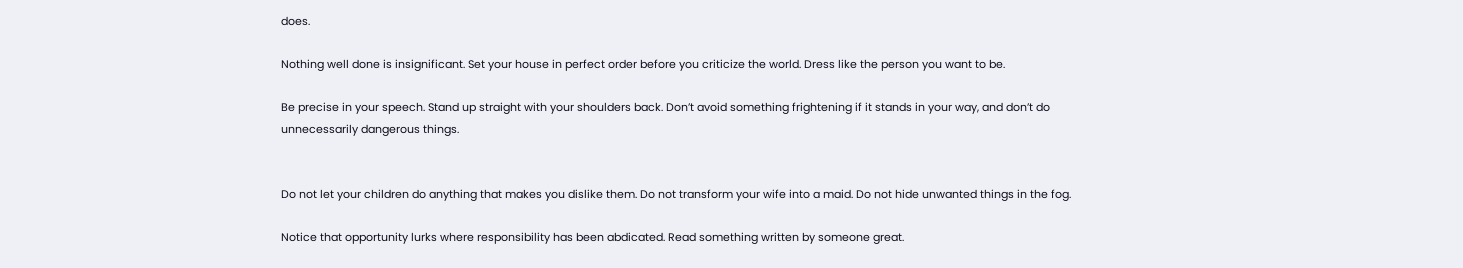does.

Nothing well done is insignificant. Set your house in perfect order before you criticize the world. Dress like the person you want to be.

Be precise in your speech. Stand up straight with your shoulders back. Don’t avoid something frightening if it stands in your way, and don’t do unnecessarily dangerous things.


Do not let your children do anything that makes you dislike them. Do not transform your wife into a maid. Do not hide unwanted things in the fog.

Notice that opportunity lurks where responsibility has been abdicated. Read something written by someone great.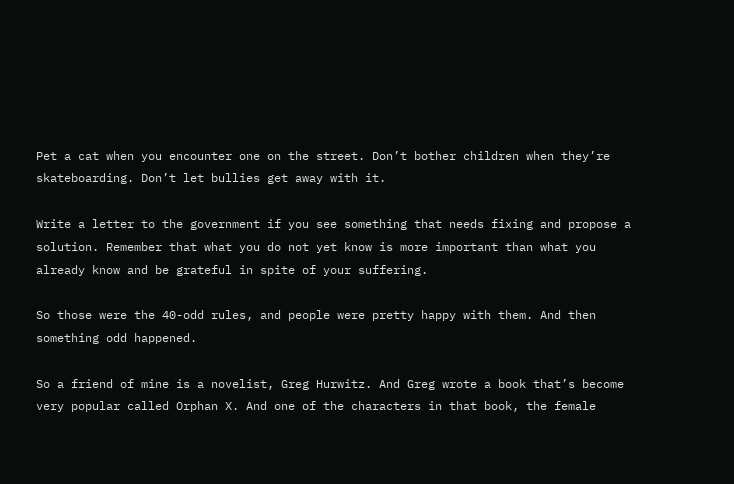Pet a cat when you encounter one on the street. Don’t bother children when they’re skateboarding. Don’t let bullies get away with it.

Write a letter to the government if you see something that needs fixing and propose a solution. Remember that what you do not yet know is more important than what you already know and be grateful in spite of your suffering.

So those were the 40-odd rules, and people were pretty happy with them. And then something odd happened.

So a friend of mine is a novelist, Greg Hurwitz. And Greg wrote a book that’s become very popular called Orphan X. And one of the characters in that book, the female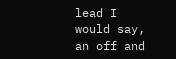lead I would say, an off and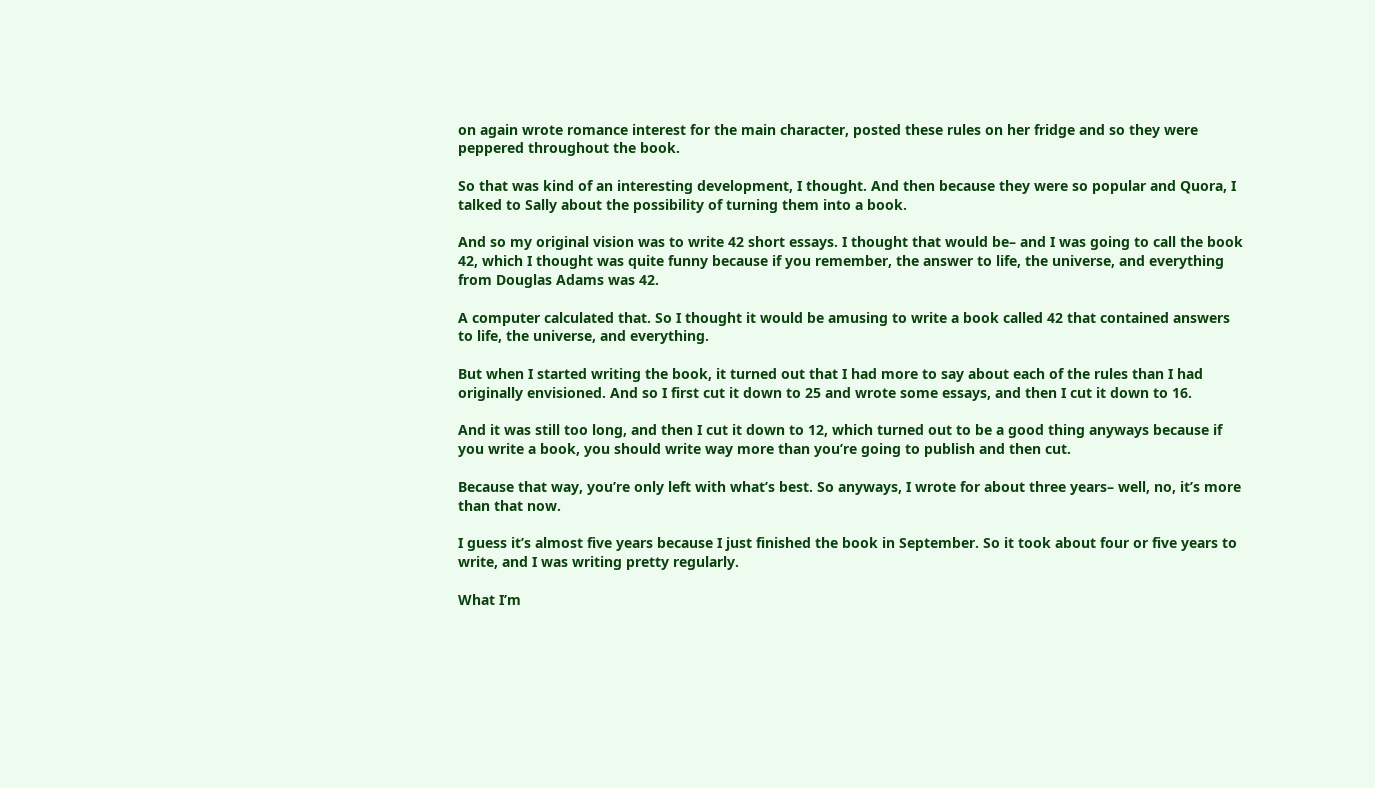on again wrote romance interest for the main character, posted these rules on her fridge and so they were peppered throughout the book.

So that was kind of an interesting development, I thought. And then because they were so popular and Quora, I talked to Sally about the possibility of turning them into a book.

And so my original vision was to write 42 short essays. I thought that would be– and I was going to call the book 42, which I thought was quite funny because if you remember, the answer to life, the universe, and everything from Douglas Adams was 42.

A computer calculated that. So I thought it would be amusing to write a book called 42 that contained answers to life, the universe, and everything.

But when I started writing the book, it turned out that I had more to say about each of the rules than I had originally envisioned. And so I first cut it down to 25 and wrote some essays, and then I cut it down to 16.

And it was still too long, and then I cut it down to 12, which turned out to be a good thing anyways because if you write a book, you should write way more than you’re going to publish and then cut.

Because that way, you’re only left with what’s best. So anyways, I wrote for about three years– well, no, it’s more than that now.

I guess it’s almost five years because I just finished the book in September. So it took about four or five years to write, and I was writing pretty regularly.

What I’m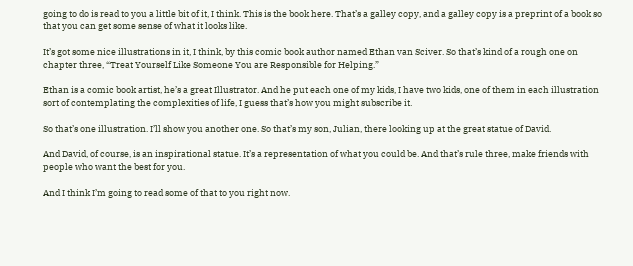going to do is read to you a little bit of it, I think. This is the book here. That’s a galley copy, and a galley copy is a preprint of a book so that you can get some sense of what it looks like.

It’s got some nice illustrations in it, I think, by this comic book author named Ethan van Sciver. So that’s kind of a rough one on chapter three, “Treat Yourself Like Someone You are Responsible for Helping.”

Ethan is a comic book artist, he’s a great Illustrator. And he put each one of my kids, I have two kids, one of them in each illustration sort of contemplating the complexities of life, I guess that’s how you might subscribe it.

So that’s one illustration. I’ll show you another one. So that’s my son, Julian, there looking up at the great statue of David.

And David, of course, is an inspirational statue. It’s a representation of what you could be. And that’s rule three, make friends with people who want the best for you.

And I think I’m going to read some of that to you right now.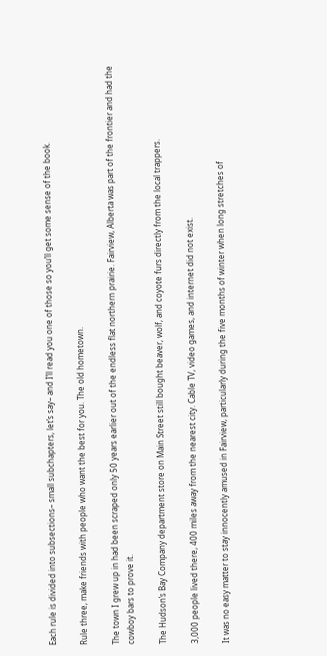Each rule is divided into subsections– small subchapters, let’s say– and I’ll read you one of those so you’ll get some sense of the book.

Rule three, make friends with people who want the best for you. The old hometown.

The town I grew up in had been scraped only 50 years earlier out of the endless flat northern prairie. Fairview, Alberta was part of the frontier and had the cowboy bars to prove it.

The Hudson’s Bay Company department store on Main Street still bought beaver, wolf, and coyote furs directly from the local trappers.

3,000 people lived there, 400 miles away from the nearest city. Cable TV, video games, and internet did not exist.

It was no easy matter to stay innocently amused in Fairview, particularly during the five months of winter when long stretches of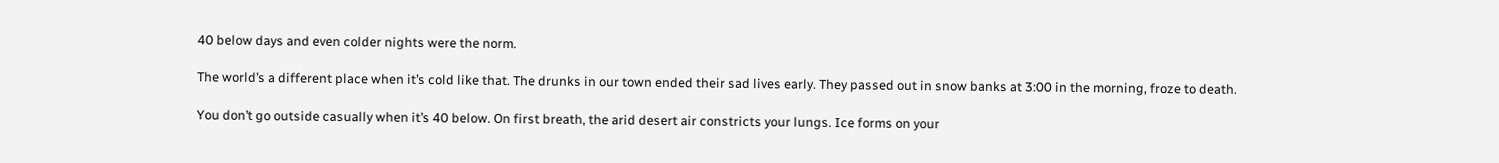40 below days and even colder nights were the norm.

The world’s a different place when it’s cold like that. The drunks in our town ended their sad lives early. They passed out in snow banks at 3:00 in the morning, froze to death.

You don’t go outside casually when it’s 40 below. On first breath, the arid desert air constricts your lungs. Ice forms on your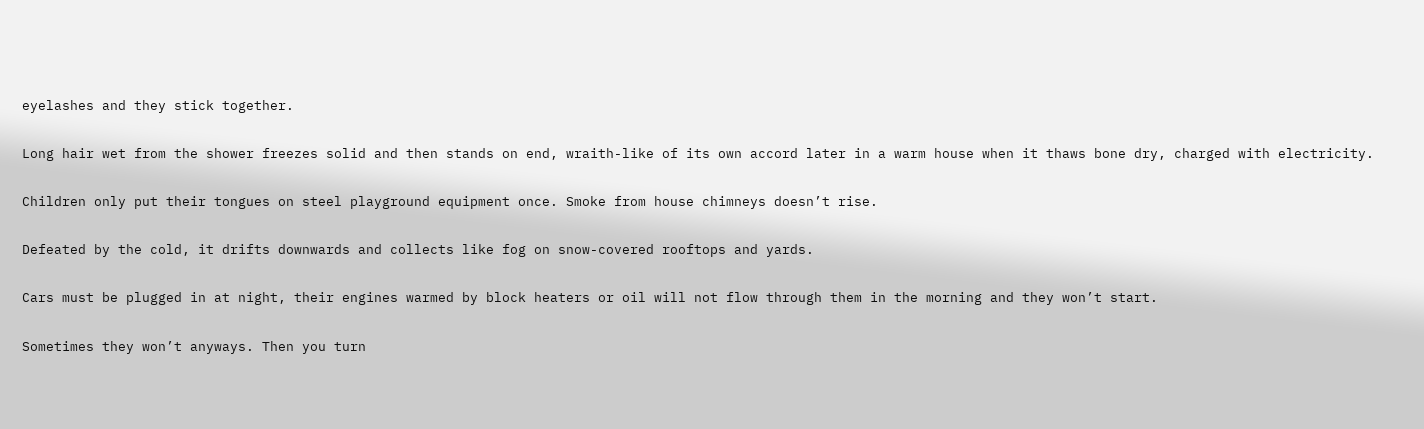eyelashes and they stick together.

Long hair wet from the shower freezes solid and then stands on end, wraith-like of its own accord later in a warm house when it thaws bone dry, charged with electricity.

Children only put their tongues on steel playground equipment once. Smoke from house chimneys doesn’t rise.

Defeated by the cold, it drifts downwards and collects like fog on snow-covered rooftops and yards.

Cars must be plugged in at night, their engines warmed by block heaters or oil will not flow through them in the morning and they won’t start.

Sometimes they won’t anyways. Then you turn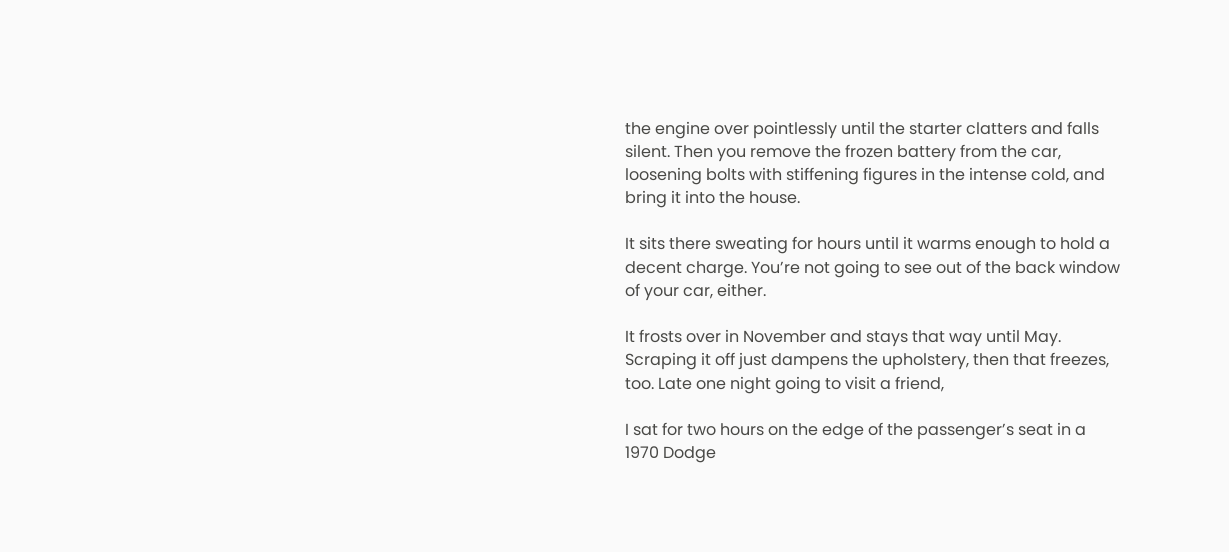the engine over pointlessly until the starter clatters and falls silent. Then you remove the frozen battery from the car, loosening bolts with stiffening figures in the intense cold, and bring it into the house.

It sits there sweating for hours until it warms enough to hold a decent charge. You’re not going to see out of the back window of your car, either.

It frosts over in November and stays that way until May. Scraping it off just dampens the upholstery, then that freezes, too. Late one night going to visit a friend,

I sat for two hours on the edge of the passenger’s seat in a 1970 Dodge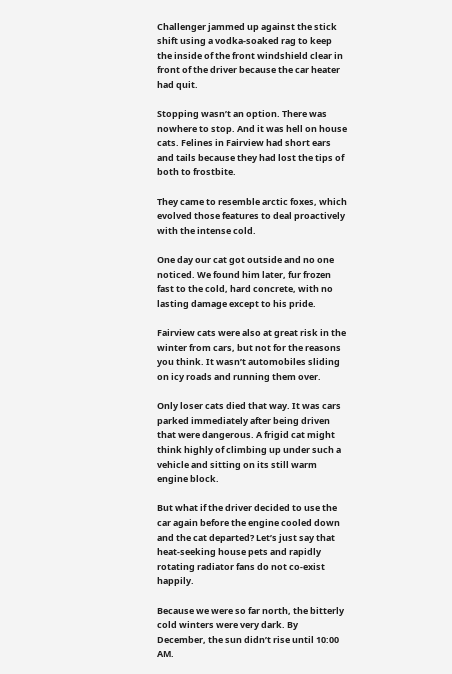Challenger jammed up against the stick shift using a vodka-soaked rag to keep the inside of the front windshield clear in front of the driver because the car heater had quit.

Stopping wasn’t an option. There was nowhere to stop. And it was hell on house cats. Felines in Fairview had short ears and tails because they had lost the tips of both to frostbite.

They came to resemble arctic foxes, which evolved those features to deal proactively with the intense cold.

One day our cat got outside and no one noticed. We found him later, fur frozen fast to the cold, hard concrete, with no lasting damage except to his pride.

Fairview cats were also at great risk in the winter from cars, but not for the reasons you think. It wasn’t automobiles sliding on icy roads and running them over.

Only loser cats died that way. It was cars parked immediately after being driven that were dangerous. A frigid cat might think highly of climbing up under such a vehicle and sitting on its still warm engine block.

But what if the driver decided to use the car again before the engine cooled down and the cat departed? Let’s just say that heat-seeking house pets and rapidly rotating radiator fans do not co-exist happily.

Because we were so far north, the bitterly cold winters were very dark. By December, the sun didn’t rise until 10:00 AM.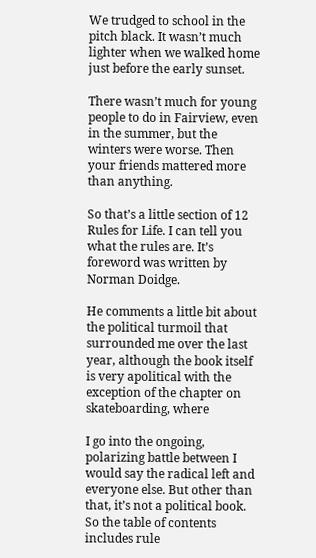We trudged to school in the pitch black. It wasn’t much lighter when we walked home just before the early sunset.

There wasn’t much for young people to do in Fairview, even in the summer, but the winters were worse. Then your friends mattered more than anything.

So that’s a little section of 12 Rules for Life. I can tell you what the rules are. It’s foreword was written by Norman Doidge.

He comments a little bit about the political turmoil that surrounded me over the last year, although the book itself is very apolitical with the exception of the chapter on skateboarding, where

I go into the ongoing, polarizing battle between I would say the radical left and everyone else. But other than that, it’s not a political book. So the table of contents includes rule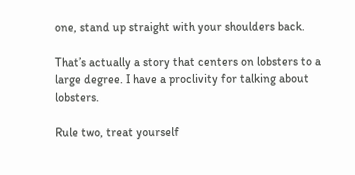one, stand up straight with your shoulders back.

That’s actually a story that centers on lobsters to a large degree. I have a proclivity for talking about lobsters.

Rule two, treat yourself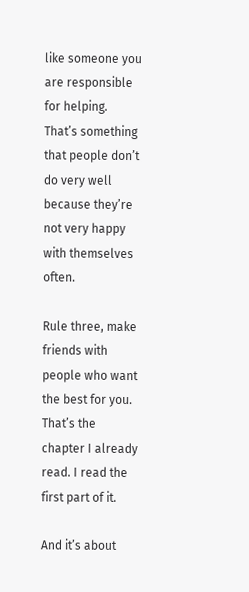like someone you are responsible for helping. That’s something that people don’t do very well because they’re not very happy with themselves often.

Rule three, make friends with people who want the best for you. That’s the chapter I already read. I read the first part of it.

And it’s about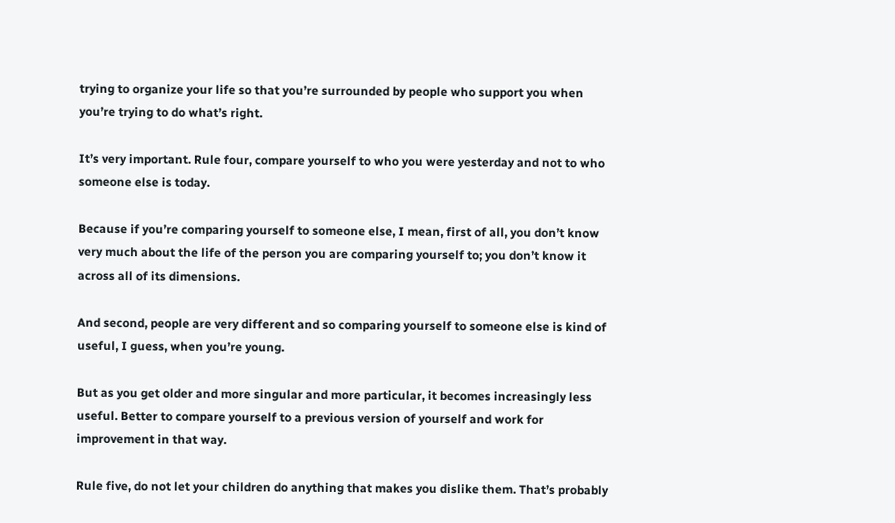trying to organize your life so that you’re surrounded by people who support you when you’re trying to do what’s right.

It’s very important. Rule four, compare yourself to who you were yesterday and not to who someone else is today.

Because if you’re comparing yourself to someone else, I mean, first of all, you don’t know very much about the life of the person you are comparing yourself to; you don’t know it across all of its dimensions.

And second, people are very different and so comparing yourself to someone else is kind of useful, I guess, when you’re young.

But as you get older and more singular and more particular, it becomes increasingly less useful. Better to compare yourself to a previous version of yourself and work for improvement in that way.

Rule five, do not let your children do anything that makes you dislike them. That’s probably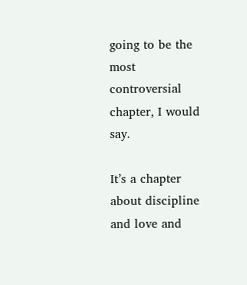going to be the most controversial chapter, I would say.

It’s a chapter about discipline and love and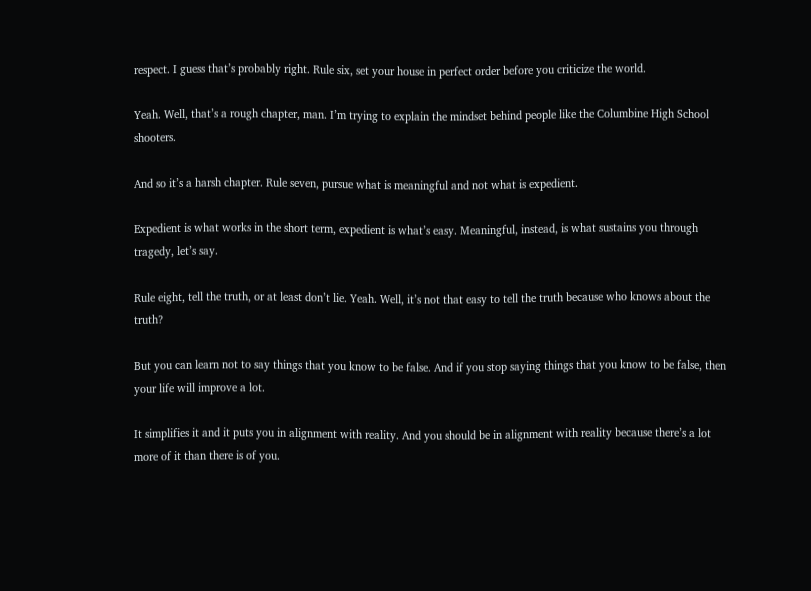respect. I guess that’s probably right. Rule six, set your house in perfect order before you criticize the world.

Yeah. Well, that’s a rough chapter, man. I’m trying to explain the mindset behind people like the Columbine High School shooters.

And so it’s a harsh chapter. Rule seven, pursue what is meaningful and not what is expedient.

Expedient is what works in the short term, expedient is what’s easy. Meaningful, instead, is what sustains you through tragedy, let’s say.

Rule eight, tell the truth, or at least don’t lie. Yeah. Well, it’s not that easy to tell the truth because who knows about the truth?

But you can learn not to say things that you know to be false. And if you stop saying things that you know to be false, then your life will improve a lot.

It simplifies it and it puts you in alignment with reality. And you should be in alignment with reality because there’s a lot more of it than there is of you.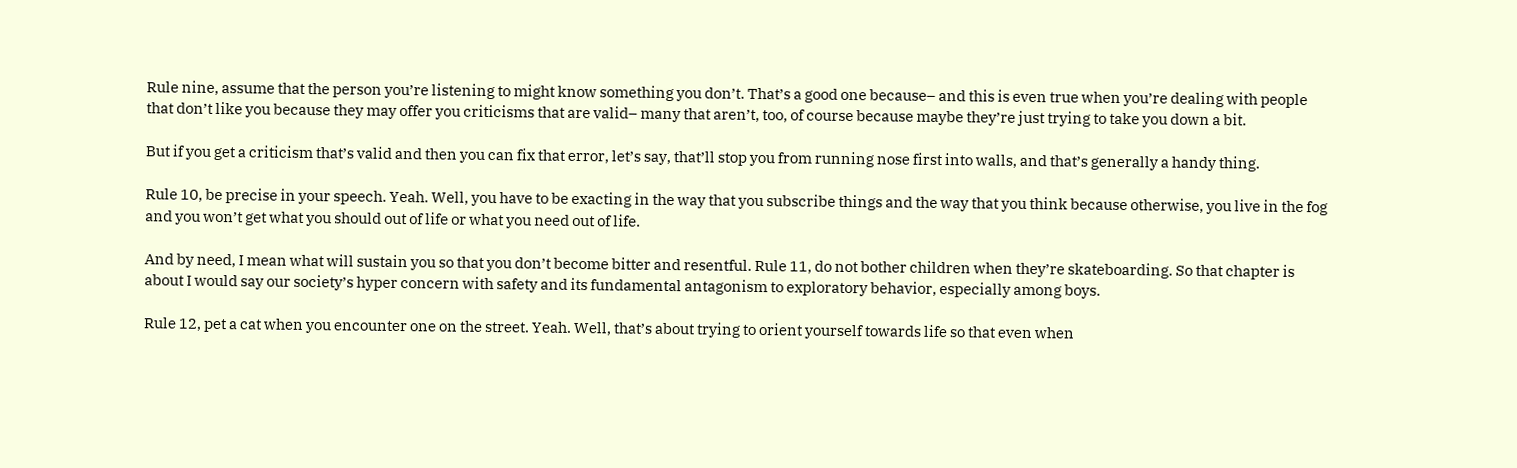Rule nine, assume that the person you’re listening to might know something you don’t. That’s a good one because– and this is even true when you’re dealing with people that don’t like you because they may offer you criticisms that are valid– many that aren’t, too, of course because maybe they’re just trying to take you down a bit.

But if you get a criticism that’s valid and then you can fix that error, let’s say, that’ll stop you from running nose first into walls, and that’s generally a handy thing.

Rule 10, be precise in your speech. Yeah. Well, you have to be exacting in the way that you subscribe things and the way that you think because otherwise, you live in the fog and you won’t get what you should out of life or what you need out of life.

And by need, I mean what will sustain you so that you don’t become bitter and resentful. Rule 11, do not bother children when they’re skateboarding. So that chapter is about I would say our society’s hyper concern with safety and its fundamental antagonism to exploratory behavior, especially among boys.

Rule 12, pet a cat when you encounter one on the street. Yeah. Well, that’s about trying to orient yourself towards life so that even when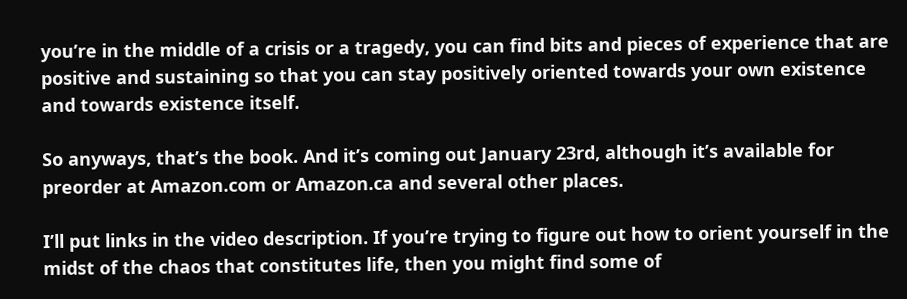you’re in the middle of a crisis or a tragedy, you can find bits and pieces of experience that are positive and sustaining so that you can stay positively oriented towards your own existence and towards existence itself.

So anyways, that’s the book. And it’s coming out January 23rd, although it’s available for preorder at Amazon.com or Amazon.ca and several other places.

I’ll put links in the video description. If you’re trying to figure out how to orient yourself in the midst of the chaos that constitutes life, then you might find some of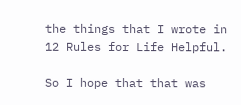the things that I wrote in 12 Rules for Life Helpful.

So I hope that that was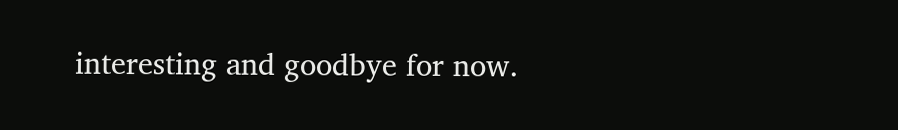interesting and goodbye for now.